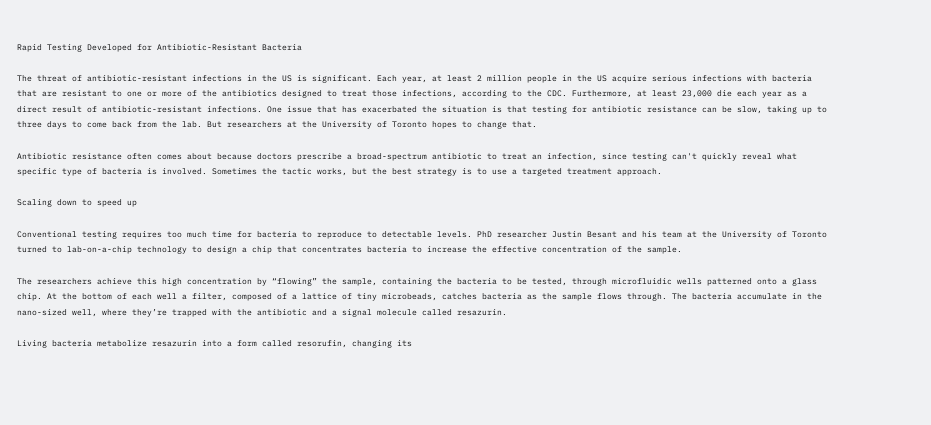Rapid Testing Developed for Antibiotic-Resistant Bacteria

The threat of antibiotic-resistant infections in the US is significant. Each year, at least 2 million people in the US acquire serious infections with bacteria that are resistant to one or more of the antibiotics designed to treat those infections, according to the CDC. Furthermore, at least 23,000 die each year as a direct result of antibiotic-resistant infections. One issue that has exacerbated the situation is that testing for antibiotic resistance can be slow, taking up to three days to come back from the lab. But researchers at the University of Toronto hopes to change that.

Antibiotic resistance often comes about because doctors prescribe a broad-spectrum antibiotic to treat an infection, since testing can't quickly reveal what specific type of bacteria is involved. Sometimes the tactic works, but the best strategy is to use a targeted treatment approach.

Scaling down to speed up

Conventional testing requires too much time for bacteria to reproduce to detectable levels. PhD researcher Justin Besant and his team at the University of Toronto turned to lab-on-a-chip technology to design a chip that concentrates bacteria to increase the effective concentration of the sample.

The researchers achieve this high concentration by “flowing” the sample, containing the bacteria to be tested, through microfluidic wells patterned onto a glass chip. At the bottom of each well a filter, composed of a lattice of tiny microbeads, catches bacteria as the sample flows through. The bacteria accumulate in the nano-sized well, where they’re trapped with the antibiotic and a signal molecule called resazurin.

Living bacteria metabolize resazurin into a form called resorufin, changing its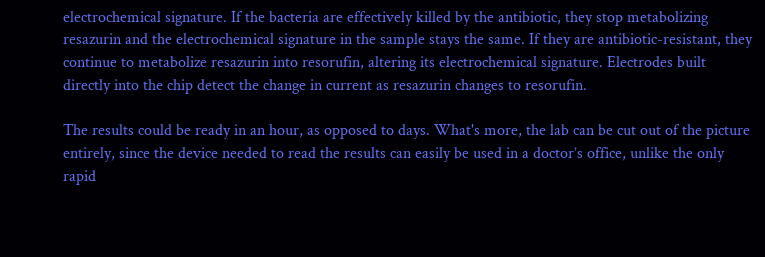electrochemical signature. If the bacteria are effectively killed by the antibiotic, they stop metabolizing resazurin and the electrochemical signature in the sample stays the same. If they are antibiotic-resistant, they continue to metabolize resazurin into resorufin, altering its electrochemical signature. Electrodes built directly into the chip detect the change in current as resazurin changes to resorufin.

The results could be ready in an hour, as opposed to days. What's more, the lab can be cut out of the picture entirely, since the device needed to read the results can easily be used in a doctor’s office, unlike the only rapid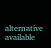alternative available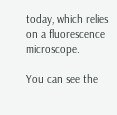today, which relies on a fluorescence microscope.

You can see the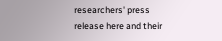researchers' press release here and their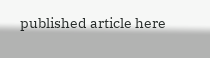published article here